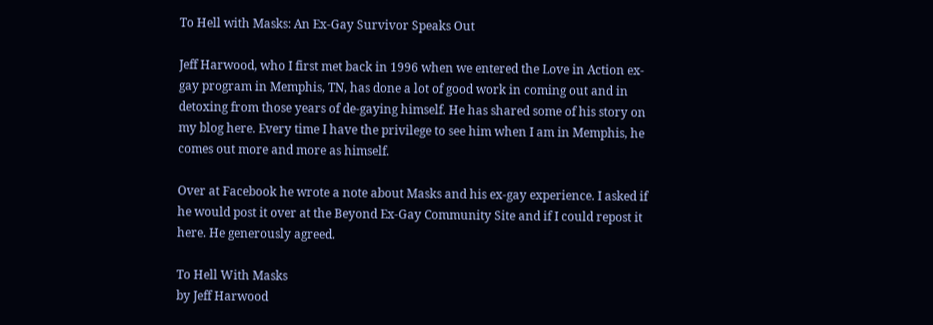To Hell with Masks: An Ex-Gay Survivor Speaks Out

Jeff Harwood, who I first met back in 1996 when we entered the Love in Action ex-gay program in Memphis, TN, has done a lot of good work in coming out and in detoxing from those years of de-gaying himself. He has shared some of his story on my blog here. Every time I have the privilege to see him when I am in Memphis, he comes out more and more as himself.

Over at Facebook he wrote a note about Masks and his ex-gay experience. I asked if he would post it over at the Beyond Ex-Gay Community Site and if I could repost it here. He generously agreed.

To Hell With Masks
by Jeff Harwood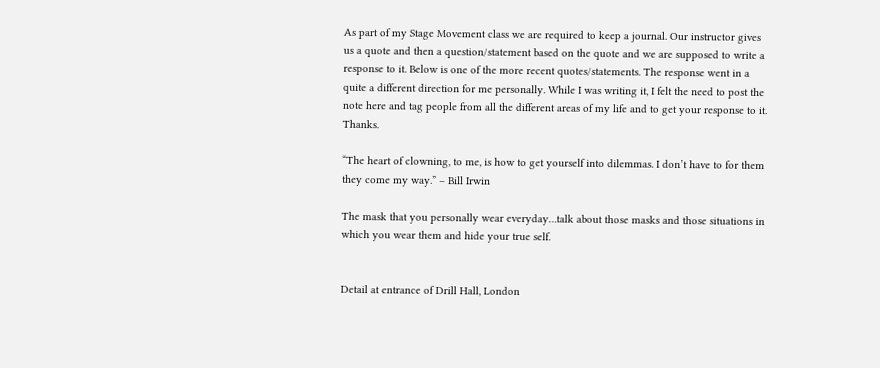As part of my Stage Movement class we are required to keep a journal. Our instructor gives us a quote and then a question/statement based on the quote and we are supposed to write a response to it. Below is one of the more recent quotes/statements. The response went in a quite a different direction for me personally. While I was writing it, I felt the need to post the note here and tag people from all the different areas of my life and to get your response to it. Thanks.

“The heart of clowning, to me, is how to get yourself into dilemmas. I don’t have to for them they come my way.” – Bill Irwin

The mask that you personally wear everyday…talk about those masks and those situations in which you wear them and hide your true self.


Detail at entrance of Drill Hall, London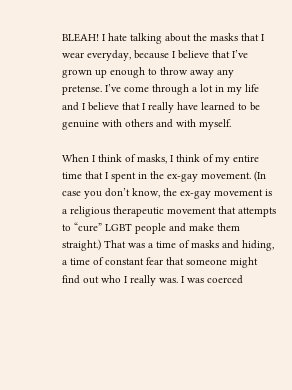BLEAH! I hate talking about the masks that I wear everyday, because I believe that I’ve grown up enough to throw away any pretense. I’ve come through a lot in my life and I believe that I really have learned to be genuine with others and with myself.

When I think of masks, I think of my entire time that I spent in the ex-gay movement. (In case you don’t know, the ex-gay movement is a religious therapeutic movement that attempts to “cure” LGBT people and make them straight.) That was a time of masks and hiding, a time of constant fear that someone might find out who I really was. I was coerced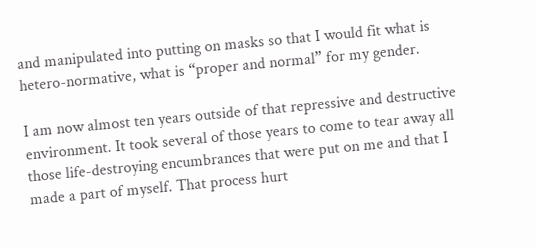and manipulated into putting on masks so that I would fit what is hetero-normative, what is “proper and normal” for my gender.

I am now almost ten years outside of that repressive and destructive environment. It took several of those years to come to tear away all those life-destroying encumbrances that were put on me and that I made a part of myself. That process hurt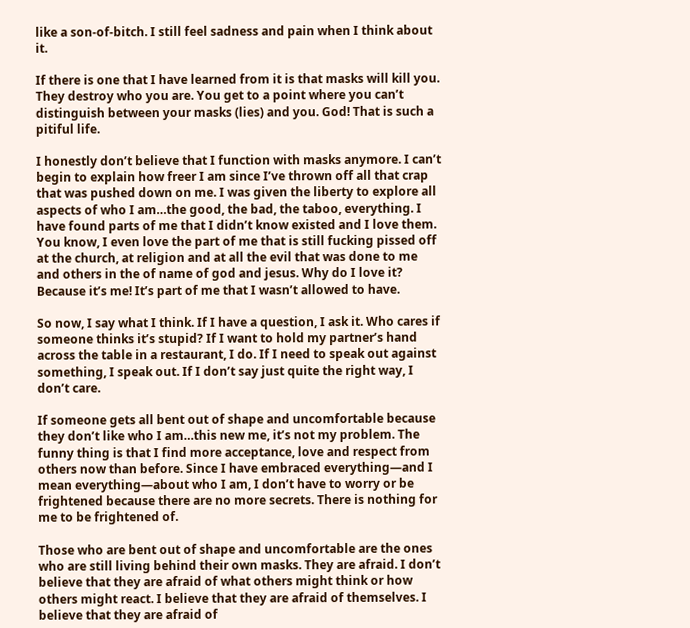like a son-of-bitch. I still feel sadness and pain when I think about it.

If there is one that I have learned from it is that masks will kill you. They destroy who you are. You get to a point where you can’t distinguish between your masks (lies) and you. God! That is such a pitiful life.

I honestly don’t believe that I function with masks anymore. I can’t begin to explain how freer I am since I’ve thrown off all that crap that was pushed down on me. I was given the liberty to explore all aspects of who I am…the good, the bad, the taboo, everything. I have found parts of me that I didn’t know existed and I love them. You know, I even love the part of me that is still fucking pissed off at the church, at religion and at all the evil that was done to me and others in the of name of god and jesus. Why do I love it? Because it’s me! It’s part of me that I wasn’t allowed to have.

So now, I say what I think. If I have a question, I ask it. Who cares if someone thinks it’s stupid? If I want to hold my partner’s hand across the table in a restaurant, I do. If I need to speak out against something, I speak out. If I don’t say just quite the right way, I don’t care.

If someone gets all bent out of shape and uncomfortable because they don’t like who I am…this new me, it’s not my problem. The funny thing is that I find more acceptance, love and respect from others now than before. Since I have embraced everything—and I mean everything—about who I am, I don’t have to worry or be frightened because there are no more secrets. There is nothing for me to be frightened of.

Those who are bent out of shape and uncomfortable are the ones who are still living behind their own masks. They are afraid. I don’t believe that they are afraid of what others might think or how others might react. I believe that they are afraid of themselves. I believe that they are afraid of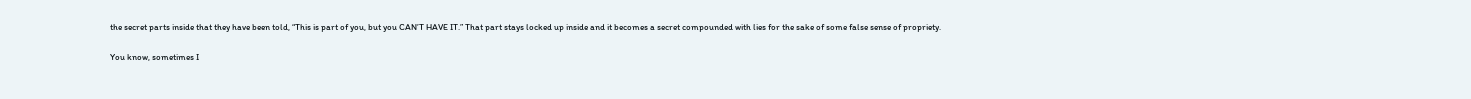the secret parts inside that they have been told, “This is part of you, but you CAN’T HAVE IT.” That part stays locked up inside and it becomes a secret compounded with lies for the sake of some false sense of propriety.

You know, sometimes I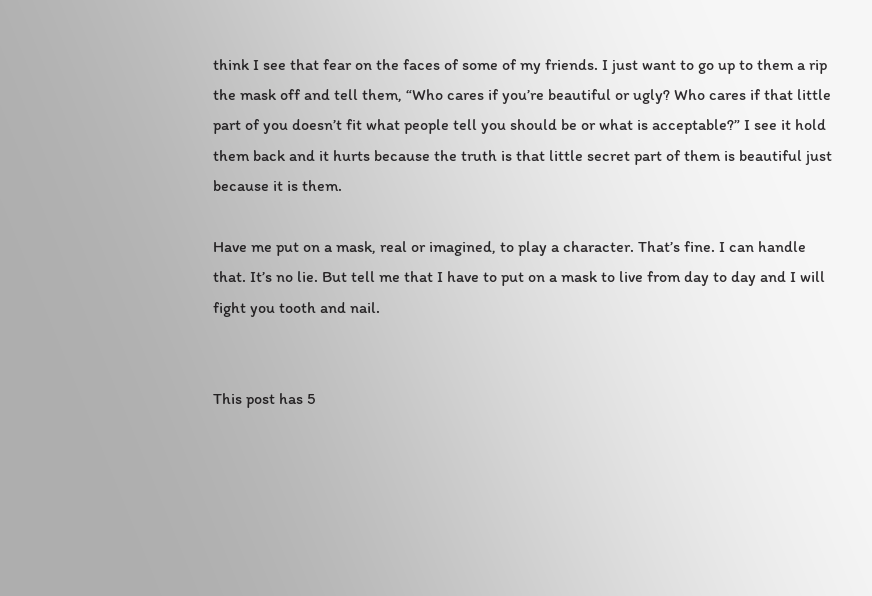think I see that fear on the faces of some of my friends. I just want to go up to them a rip the mask off and tell them, “Who cares if you’re beautiful or ugly? Who cares if that little part of you doesn’t fit what people tell you should be or what is acceptable?” I see it hold them back and it hurts because the truth is that little secret part of them is beautiful just because it is them.

Have me put on a mask, real or imagined, to play a character. That’s fine. I can handle that. It’s no lie. But tell me that I have to put on a mask to live from day to day and I will fight you tooth and nail.


This post has 5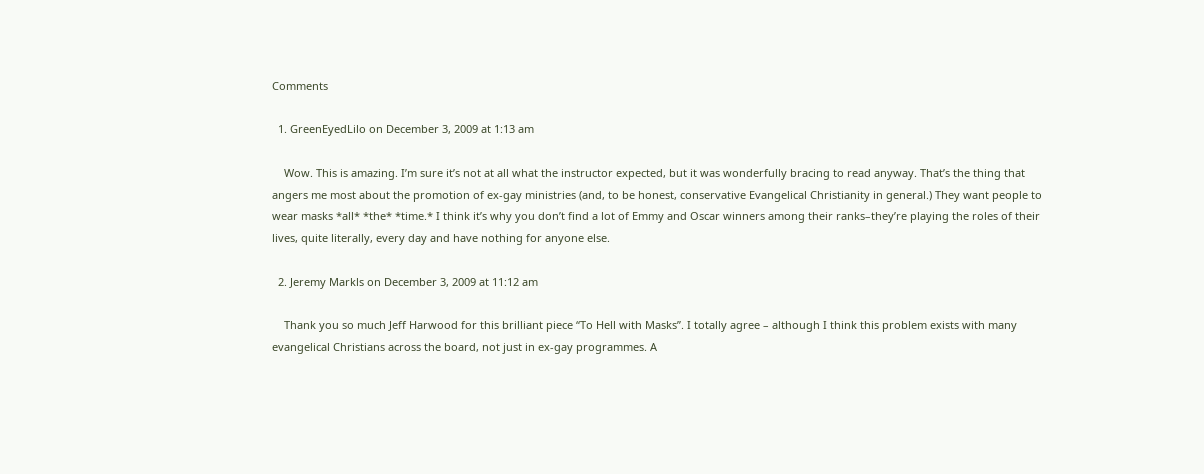Comments

  1. GreenEyedLilo on December 3, 2009 at 1:13 am

    Wow. This is amazing. I’m sure it’s not at all what the instructor expected, but it was wonderfully bracing to read anyway. That’s the thing that angers me most about the promotion of ex-gay ministries (and, to be honest, conservative Evangelical Christianity in general.) They want people to wear masks *all* *the* *time.* I think it’s why you don’t find a lot of Emmy and Oscar winners among their ranks–they’re playing the roles of their lives, quite literally, every day and have nothing for anyone else.

  2. Jeremy Markls on December 3, 2009 at 11:12 am

    Thank you so much Jeff Harwood for this brilliant piece “To Hell with Masks”. I totally agree – although I think this problem exists with many evangelical Christians across the board, not just in ex-gay programmes. A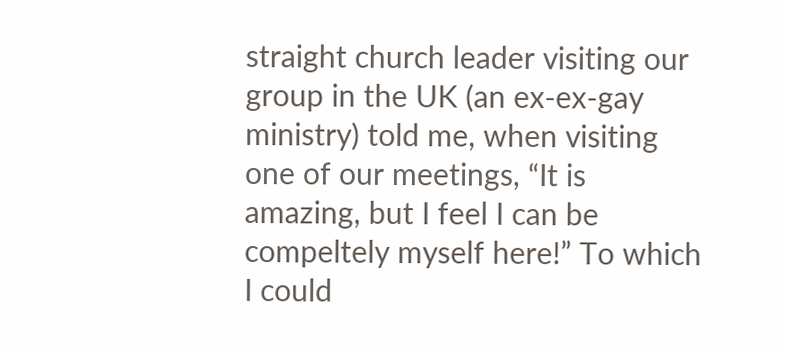straight church leader visiting our group in the UK (an ex-ex-gay ministry) told me, when visiting one of our meetings, “It is amazing, but I feel I can be compeltely myself here!” To which I could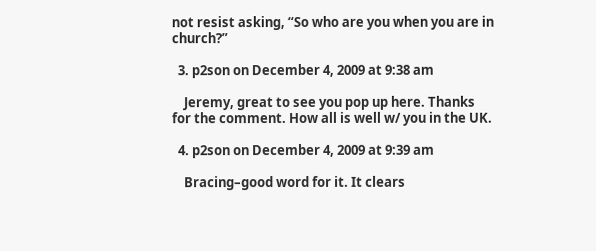not resist asking, “So who are you when you are in church?”

  3. p2son on December 4, 2009 at 9:38 am

    Jeremy, great to see you pop up here. Thanks for the comment. How all is well w/ you in the UK.

  4. p2son on December 4, 2009 at 9:39 am

    Bracing–good word for it. It clears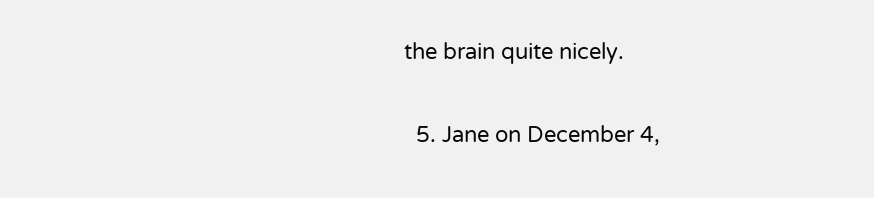the brain quite nicely.

  5. Jane on December 4,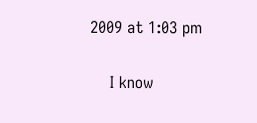2009 at 1:03 pm

    I know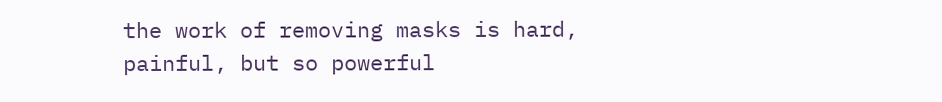the work of removing masks is hard, painful, but so powerful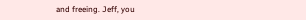and freeing. Jeff, you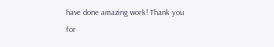have done amazing work! Thank you for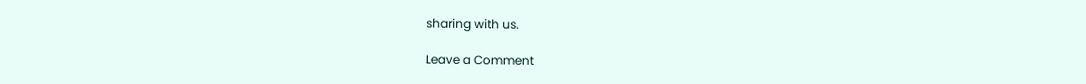sharing with us.

Leave a Comment